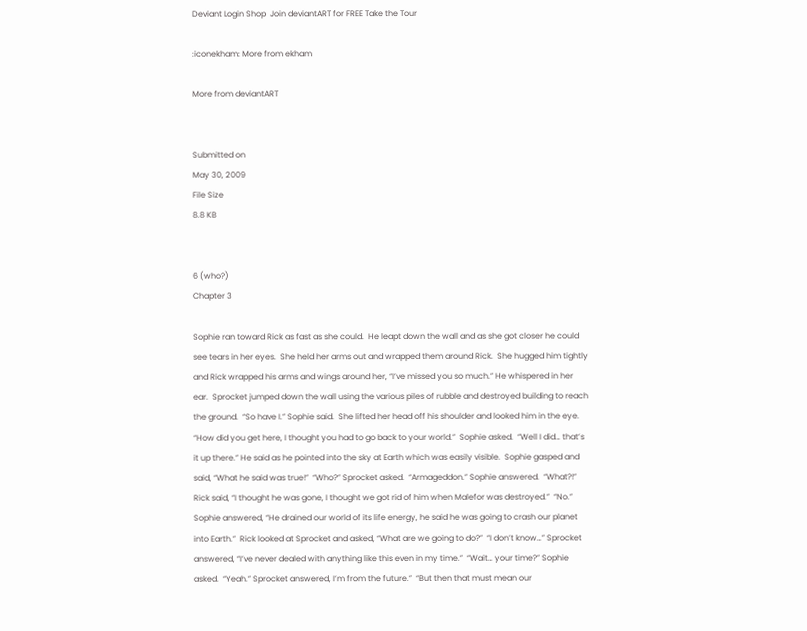Deviant Login Shop  Join deviantART for FREE Take the Tour

:iconekham: More from ekham

More from deviantART


Submitted on
May 30, 2009
File Size
8.8 KB


6 (who?)
Chapter 3

Sophie ran toward Rick as fast as she could.  He leapt down the wall and as she got closer he could see tears in her eyes.  She held her arms out and wrapped them around Rick.  She hugged him tightly and Rick wrapped his arms and wings around her, “I’ve missed you so much.” He whispered in her ear.  Sprocket jumped down the wall using the various piles of rubble and destroyed building to reach the ground.  “So have I.” Sophie said.  She lifted her head off his shoulder and looked him in the eye.  “How did you get here, I thought you had to go back to your world.”  Sophie asked.  “Well I did… that’s it up there.” He said as he pointed into the sky at Earth which was easily visible.  Sophie gasped and said, “What he said was true!”  “Who?” Sprocket asked.  “Armageddon.” Sophie answered.  “What?!” Rick said, “I thought he was gone, I thought we got rid of him when Malefor was destroyed.”  “No.” Sophie answered, “He drained our world of its life energy, he said he was going to crash our planet into Earth.”  Rick looked at Sprocket and asked, “What are we going to do?”  “I don’t know…” Sprocket answered, “I’ve never dealed with anything like this even in my time.”  “Wait… your time?” Sophie asked.  “Yeah.” Sprocket answered, I’m from the future.”  “But then that must mean our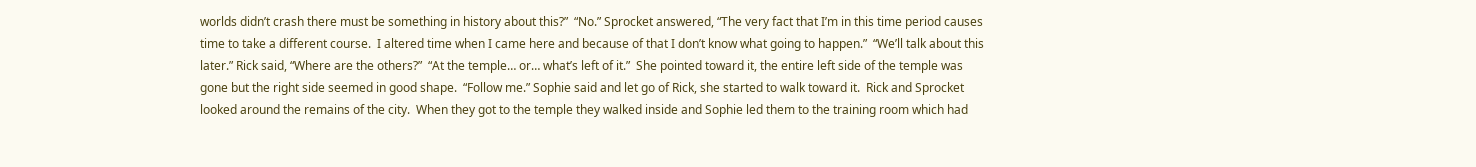worlds didn’t crash there must be something in history about this?”  “No.” Sprocket answered, “The very fact that I’m in this time period causes time to take a different course.  I altered time when I came here and because of that I don’t know what going to happen.”  “We’ll talk about this later.” Rick said, “Where are the others?”  “At the temple… or… what’s left of it.”  She pointed toward it, the entire left side of the temple was gone but the right side seemed in good shape.  “Follow me.” Sophie said and let go of Rick, she started to walk toward it.  Rick and Sprocket looked around the remains of the city.  When they got to the temple they walked inside and Sophie led them to the training room which had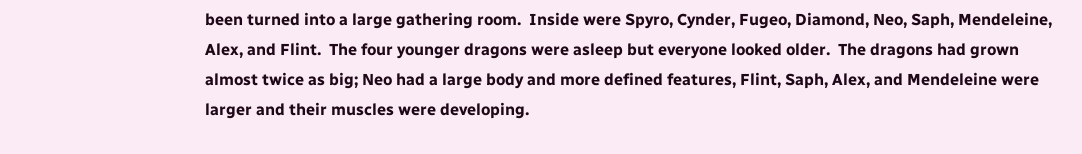been turned into a large gathering room.  Inside were Spyro, Cynder, Fugeo, Diamond, Neo, Saph, Mendeleine, Alex, and Flint.  The four younger dragons were asleep but everyone looked older.  The dragons had grown almost twice as big; Neo had a large body and more defined features, Flint, Saph, Alex, and Mendeleine were larger and their muscles were developing.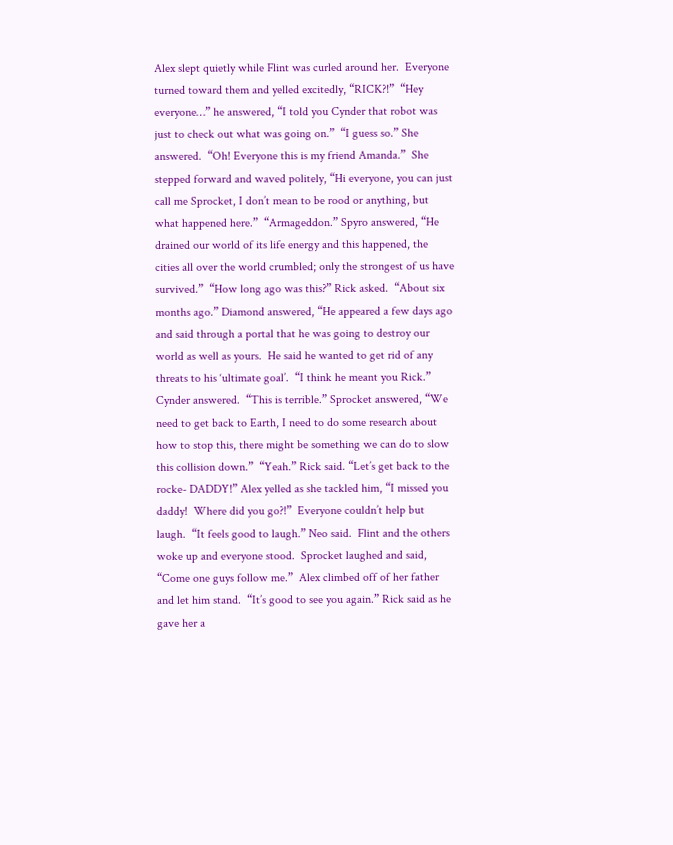Alex slept quietly while Flint was curled around her.  Everyone turned toward them and yelled excitedly, “RICK?!”  “Hey everyone…” he answered, “I told you Cynder that robot was just to check out what was going on.”  “I guess so.” She answered.  “Oh! Everyone this is my friend Amanda.”  She stepped forward and waved politely, “Hi everyone, you can just call me Sprocket, I don’t mean to be rood or anything, but what happened here.”  “Armageddon.” Spyro answered, “He drained our world of its life energy and this happened, the cities all over the world crumbled; only the strongest of us have survived.”  “How long ago was this?” Rick asked.  “About six months ago.” Diamond answered, “He appeared a few days ago and said through a portal that he was going to destroy our world as well as yours.  He said he wanted to get rid of any threats to his ‘ultimate goal’.  “I think he meant you Rick.” Cynder answered.  “This is terrible.” Sprocket answered, “We need to get back to Earth, I need to do some research about how to stop this, there might be something we can do to slow this collision down.”  “Yeah.” Rick said. “Let’s get back to the rocke- DADDY!” Alex yelled as she tackled him, “I missed you daddy!  Where did you go?!”  Everyone couldn’t help but laugh.  “It feels good to laugh.” Neo said.  Flint and the others woke up and everyone stood.  Sprocket laughed and said, “Come one guys follow me.”  Alex climbed off of her father and let him stand.  “It’s good to see you again.” Rick said as he gave her a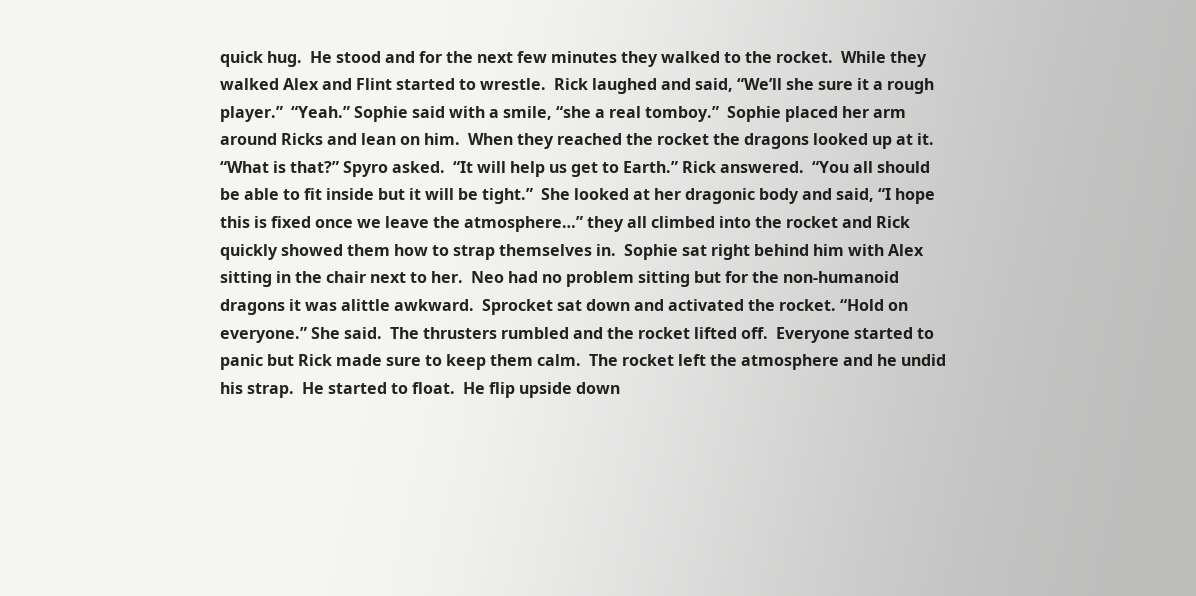quick hug.  He stood and for the next few minutes they walked to the rocket.  While they walked Alex and Flint started to wrestle.  Rick laughed and said, “We’ll she sure it a rough player.”  “Yeah.” Sophie said with a smile, “she a real tomboy.”  Sophie placed her arm around Ricks and lean on him.  When they reached the rocket the dragons looked up at it.  “What is that?” Spyro asked.  “It will help us get to Earth.” Rick answered.  “You all should be able to fit inside but it will be tight.”  She looked at her dragonic body and said, “I hope this is fixed once we leave the atmosphere…” they all climbed into the rocket and Rick quickly showed them how to strap themselves in.  Sophie sat right behind him with Alex sitting in the chair next to her.  Neo had no problem sitting but for the non-humanoid dragons it was alittle awkward.  Sprocket sat down and activated the rocket. “Hold on everyone.” She said.  The thrusters rumbled and the rocket lifted off.  Everyone started to panic but Rick made sure to keep them calm.  The rocket left the atmosphere and he undid his strap.  He started to float.  He flip upside down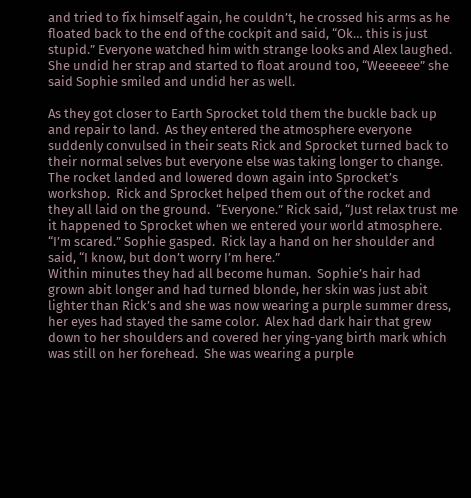and tried to fix himself again, he couldn’t, he crossed his arms as he floated back to the end of the cockpit and said, “Ok… this is just stupid.” Everyone watched him with strange looks and Alex laughed.  She undid her strap and started to float around too, “Weeeeee” she said Sophie smiled and undid her as well.

As they got closer to Earth Sprocket told them the buckle back up and repair to land.  As they entered the atmosphere everyone suddenly convulsed in their seats Rick and Sprocket turned back to their normal selves but everyone else was taking longer to change.  The rocket landed and lowered down again into Sprocket’s workshop.  Rick and Sprocket helped them out of the rocket and they all laid on the ground.  “Everyone.” Rick said, “Just relax trust me it happened to Sprocket when we entered your world atmosphere.  “I’m scared.” Sophie gasped.  Rick lay a hand on her shoulder and said, “I know, but don’t worry I’m here.”
Within minutes they had all become human.  Sophie’s hair had grown abit longer and had turned blonde, her skin was just abit lighter than Rick’s and she was now wearing a purple summer dress, her eyes had stayed the same color.  Alex had dark hair that grew down to her shoulders and covered her ying-yang birth mark which was still on her forehead.  She was wearing a purple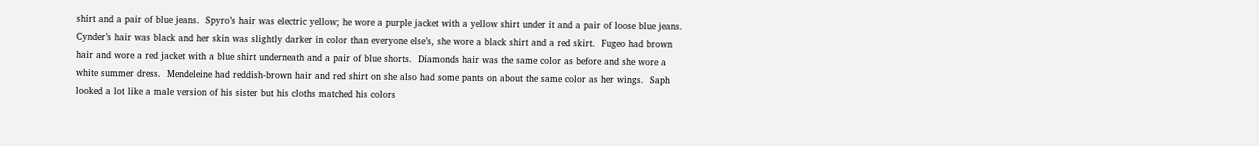shirt and a pair of blue jeans.  Spyro’s hair was electric yellow; he wore a purple jacket with a yellow shirt under it and a pair of loose blue jeans.  Cynder’s hair was black and her skin was slightly darker in color than everyone else’s, she wore a black shirt and a red skirt.  Fugeo had brown hair and wore a red jacket with a blue shirt underneath and a pair of blue shorts.  Diamonds hair was the same color as before and she wore a white summer dress.  Mendeleine had reddish-brown hair and red shirt on she also had some pants on about the same color as her wings.  Saph looked a lot like a male version of his sister but his cloths matched his colors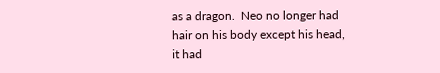as a dragon.  Neo no longer had hair on his body except his head, it had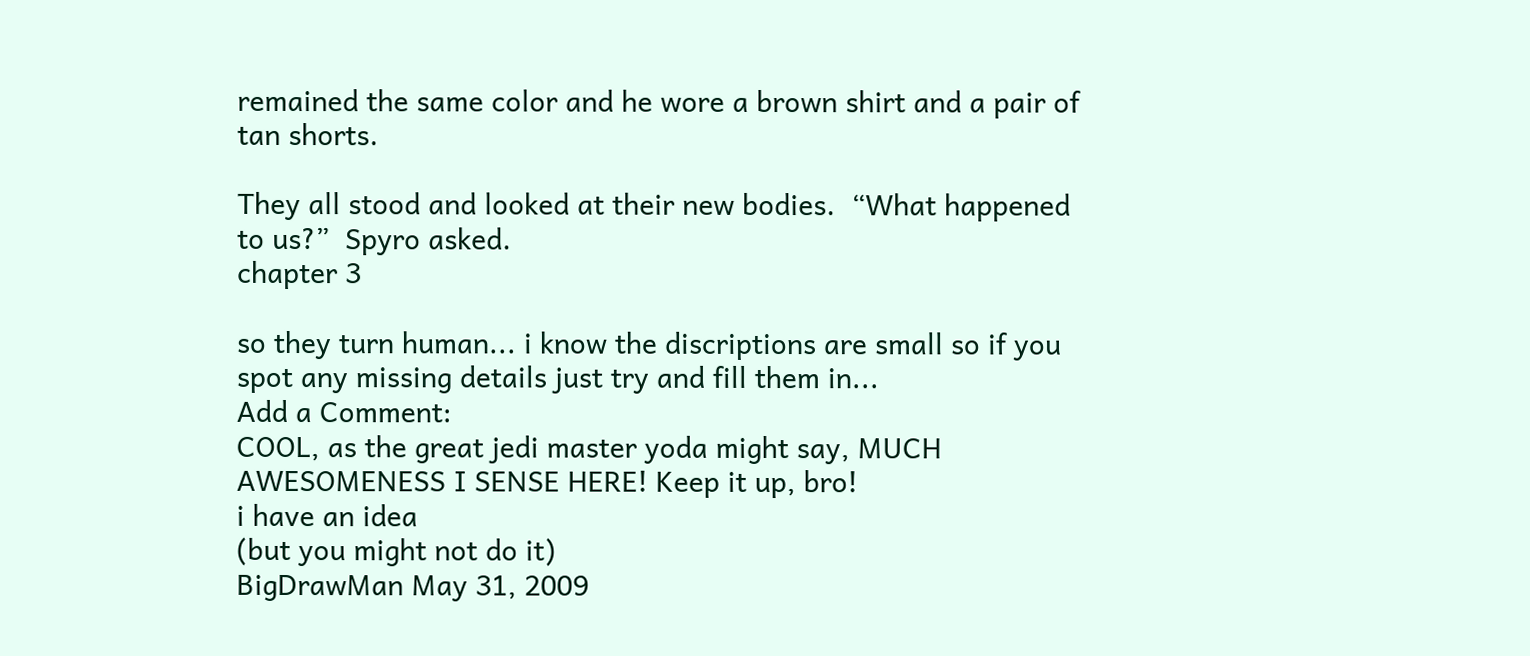remained the same color and he wore a brown shirt and a pair of tan shorts.

They all stood and looked at their new bodies.  “What happened to us?”  Spyro asked.
chapter 3

so they turn human... i know the discriptions are small so if you spot any missing details just try and fill them in...
Add a Comment:
COOL, as the great jedi master yoda might say, MUCH AWESOMENESS I SENSE HERE! Keep it up, bro!
i have an idea
(but you might not do it)
BigDrawMan May 31, 2009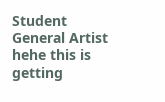Student General Artist
hehe this is getting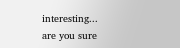interesting...
are you sure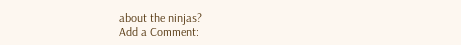about the ninjas?
Add a Comment: